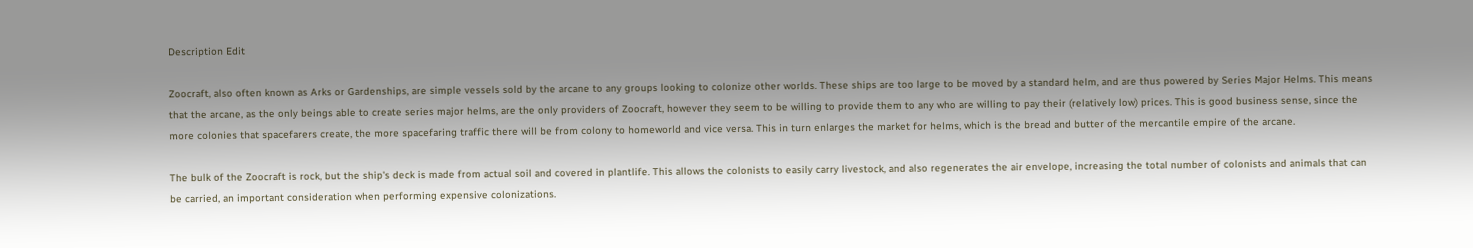Description Edit

Zoocraft, also often known as Arks or Gardenships, are simple vessels sold by the arcane to any groups looking to colonize other worlds. These ships are too large to be moved by a standard helm, and are thus powered by Series Major Helms. This means that the arcane, as the only beings able to create series major helms, are the only providers of Zoocraft, however they seem to be willing to provide them to any who are willing to pay their (relatively low) prices. This is good business sense, since the more colonies that spacefarers create, the more spacefaring traffic there will be from colony to homeworld and vice versa. This in turn enlarges the market for helms, which is the bread and butter of the mercantile empire of the arcane.

The bulk of the Zoocraft is rock, but the ship's deck is made from actual soil and covered in plantlife. This allows the colonists to easily carry livestock, and also regenerates the air envelope, increasing the total number of colonists and animals that can be carried, an important consideration when performing expensive colonizations.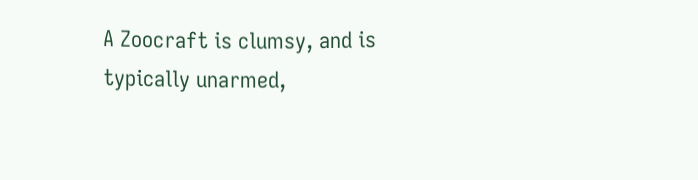A Zoocraft is clumsy, and is typically unarmed,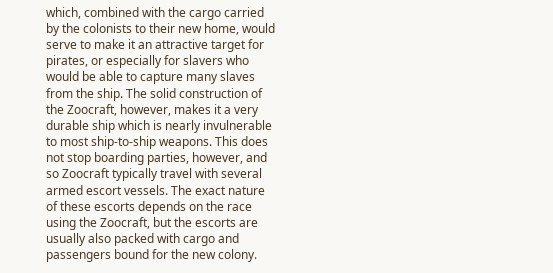which, combined with the cargo carried by the colonists to their new home, would serve to make it an attractive target for pirates, or especially for slavers who would be able to capture many slaves from the ship. The solid construction of the Zoocraft, however, makes it a very durable ship which is nearly invulnerable to most ship-to-ship weapons. This does not stop boarding parties, however, and so Zoocraft typically travel with several armed escort vessels. The exact nature of these escorts depends on the race using the Zoocraft, but the escorts are usually also packed with cargo and passengers bound for the new colony.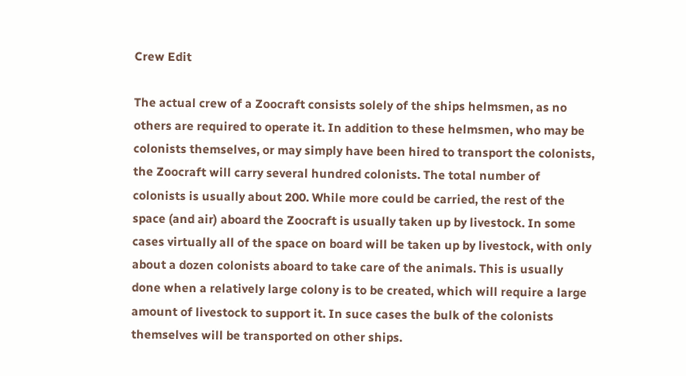Crew Edit

The actual crew of a Zoocraft consists solely of the ships helmsmen, as no others are required to operate it. In addition to these helmsmen, who may be colonists themselves, or may simply have been hired to transport the colonists, the Zoocraft will carry several hundred colonists. The total number of colonists is usually about 200. While more could be carried, the rest of the space (and air) aboard the Zoocraft is usually taken up by livestock. In some cases virtually all of the space on board will be taken up by livestock, with only about a dozen colonists aboard to take care of the animals. This is usually done when a relatively large colony is to be created, which will require a large amount of livestock to support it. In suce cases the bulk of the colonists themselves will be transported on other ships.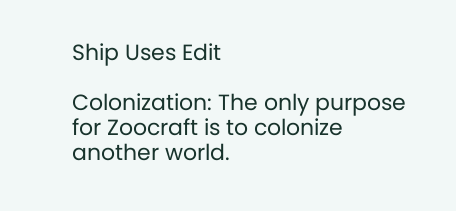Ship Uses Edit

Colonization: The only purpose for Zoocraft is to colonize another world.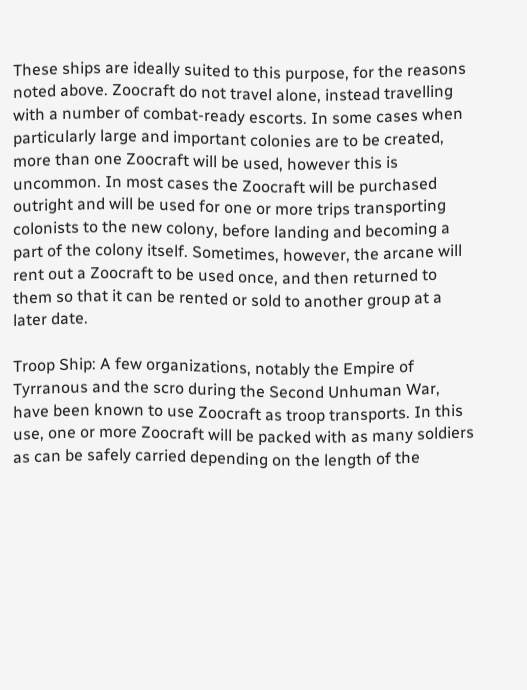These ships are ideally suited to this purpose, for the reasons noted above. Zoocraft do not travel alone, instead travelling with a number of combat-ready escorts. In some cases when particularly large and important colonies are to be created, more than one Zoocraft will be used, however this is uncommon. In most cases the Zoocraft will be purchased outright and will be used for one or more trips transporting colonists to the new colony, before landing and becoming a part of the colony itself. Sometimes, however, the arcane will rent out a Zoocraft to be used once, and then returned to them so that it can be rented or sold to another group at a later date.

Troop Ship: A few organizations, notably the Empire of Tyrranous and the scro during the Second Unhuman War, have been known to use Zoocraft as troop transports. In this use, one or more Zoocraft will be packed with as many soldiers as can be safely carried depending on the length of the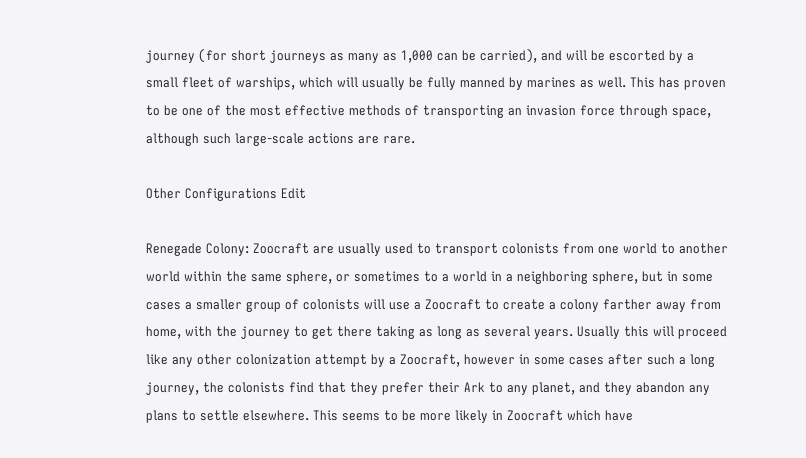journey (for short journeys as many as 1,000 can be carried), and will be escorted by a small fleet of warships, which will usually be fully manned by marines as well. This has proven to be one of the most effective methods of transporting an invasion force through space, although such large-scale actions are rare.

Other Configurations Edit

Renegade Colony: Zoocraft are usually used to transport colonists from one world to another world within the same sphere, or sometimes to a world in a neighboring sphere, but in some cases a smaller group of colonists will use a Zoocraft to create a colony farther away from home, with the journey to get there taking as long as several years. Usually this will proceed like any other colonization attempt by a Zoocraft, however in some cases after such a long journey, the colonists find that they prefer their Ark to any planet, and they abandon any plans to settle elsewhere. This seems to be more likely in Zoocraft which have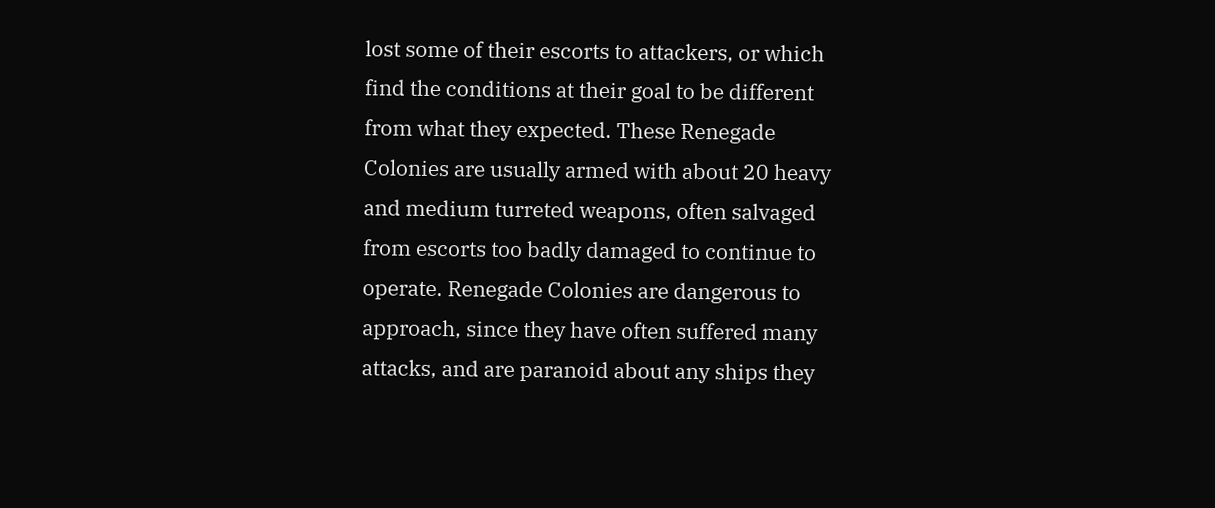lost some of their escorts to attackers, or which find the conditions at their goal to be different from what they expected. These Renegade Colonies are usually armed with about 20 heavy and medium turreted weapons, often salvaged from escorts too badly damaged to continue to operate. Renegade Colonies are dangerous to approach, since they have often suffered many attacks, and are paranoid about any ships they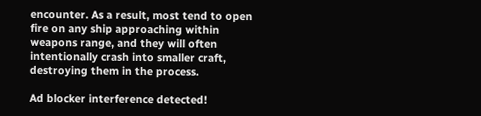encounter. As a result, most tend to open fire on any ship approaching within weapons range, and they will often intentionally crash into smaller craft, destroying them in the process.

Ad blocker interference detected!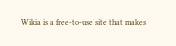Wikia is a free-to-use site that makes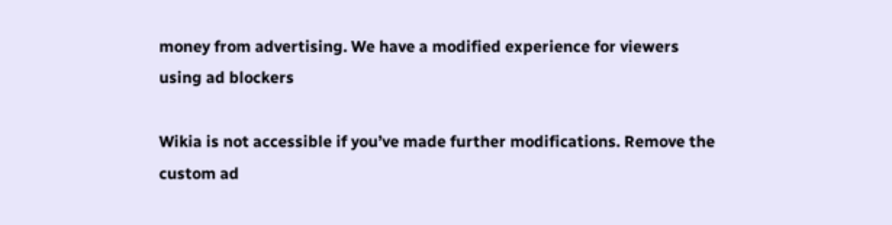money from advertising. We have a modified experience for viewers using ad blockers

Wikia is not accessible if you’ve made further modifications. Remove the custom ad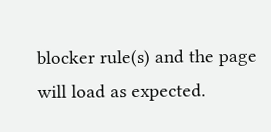blocker rule(s) and the page will load as expected.